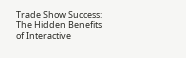Trade Show Success: The Hidden Benefits of Interactive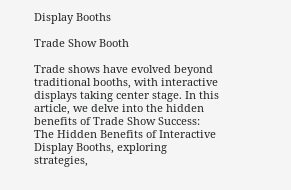Display Booths

Trade Show Booth

Trade shows have evolved beyond traditional booths, with interactive displays taking center stage. In this article, we delve into the hidden benefits of Trade Show Success: The Hidden Benefits of Interactive Display Booths, exploring strategies,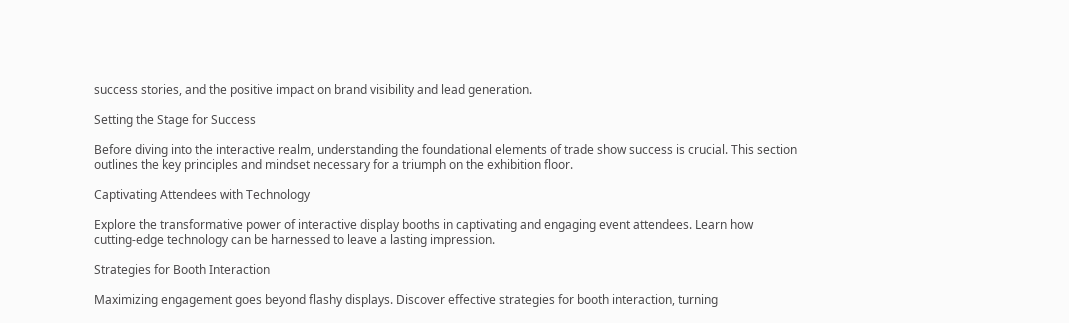success stories, and the positive impact on brand visibility and lead generation.

Setting the Stage for Success

Before diving into the interactive realm, understanding the foundational elements of trade show success is crucial. This section outlines the key principles and mindset necessary for a triumph on the exhibition floor.

Captivating Attendees with Technology

Explore the transformative power of interactive display booths in captivating and engaging event attendees. Learn how cutting-edge technology can be harnessed to leave a lasting impression.

Strategies for Booth Interaction

Maximizing engagement goes beyond flashy displays. Discover effective strategies for booth interaction, turning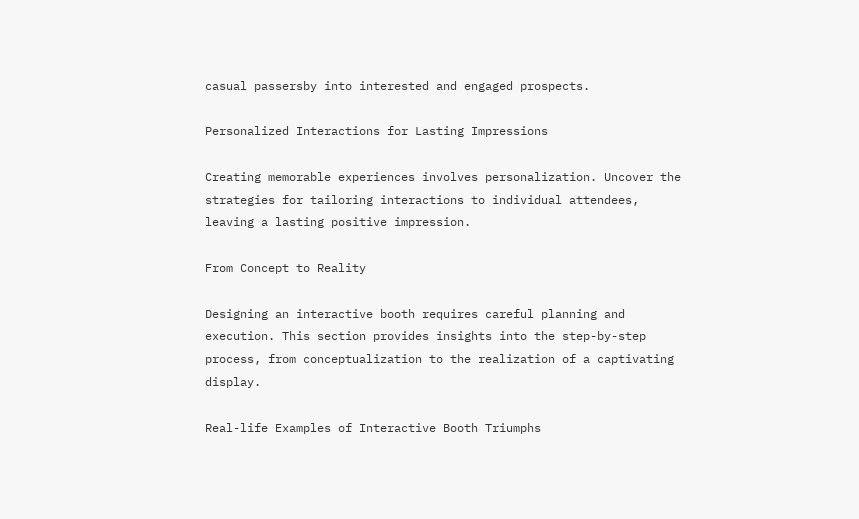casual passersby into interested and engaged prospects.

Personalized Interactions for Lasting Impressions

Creating memorable experiences involves personalization. Uncover the strategies for tailoring interactions to individual attendees, leaving a lasting positive impression.

From Concept to Reality

Designing an interactive booth requires careful planning and execution. This section provides insights into the step-by-step process, from conceptualization to the realization of a captivating display.

Real-life Examples of Interactive Booth Triumphs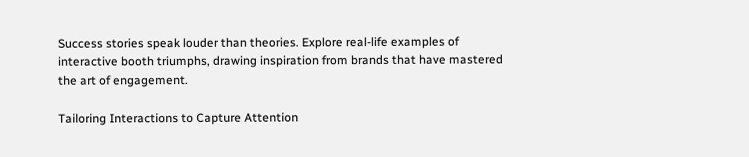Success stories speak louder than theories. Explore real-life examples of interactive booth triumphs, drawing inspiration from brands that have mastered the art of engagement.

Tailoring Interactions to Capture Attention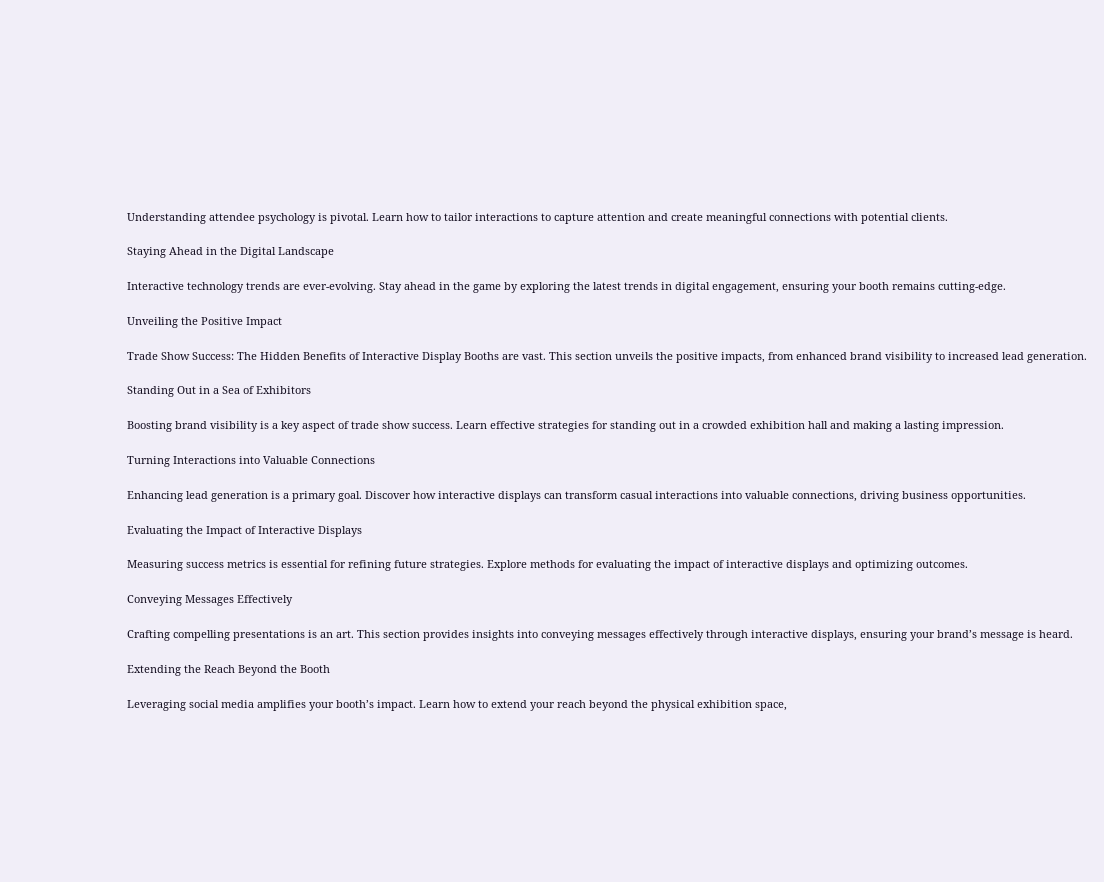Understanding attendee psychology is pivotal. Learn how to tailor interactions to capture attention and create meaningful connections with potential clients.

Staying Ahead in the Digital Landscape

Interactive technology trends are ever-evolving. Stay ahead in the game by exploring the latest trends in digital engagement, ensuring your booth remains cutting-edge.

Unveiling the Positive Impact

Trade Show Success: The Hidden Benefits of Interactive Display Booths are vast. This section unveils the positive impacts, from enhanced brand visibility to increased lead generation.

Standing Out in a Sea of Exhibitors

Boosting brand visibility is a key aspect of trade show success. Learn effective strategies for standing out in a crowded exhibition hall and making a lasting impression.

Turning Interactions into Valuable Connections

Enhancing lead generation is a primary goal. Discover how interactive displays can transform casual interactions into valuable connections, driving business opportunities.

Evaluating the Impact of Interactive Displays

Measuring success metrics is essential for refining future strategies. Explore methods for evaluating the impact of interactive displays and optimizing outcomes.

Conveying Messages Effectively

Crafting compelling presentations is an art. This section provides insights into conveying messages effectively through interactive displays, ensuring your brand’s message is heard.

Extending the Reach Beyond the Booth

Leveraging social media amplifies your booth’s impact. Learn how to extend your reach beyond the physical exhibition space,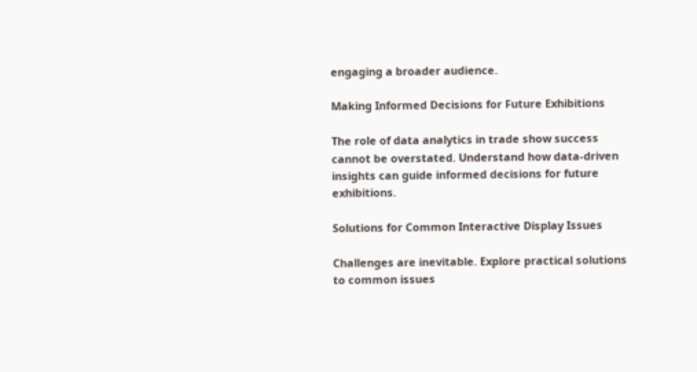engaging a broader audience.

Making Informed Decisions for Future Exhibitions

The role of data analytics in trade show success cannot be overstated. Understand how data-driven insights can guide informed decisions for future exhibitions.

Solutions for Common Interactive Display Issues

Challenges are inevitable. Explore practical solutions to common issues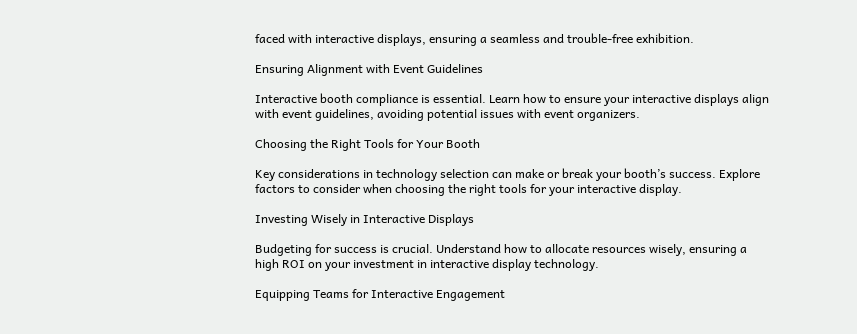faced with interactive displays, ensuring a seamless and trouble-free exhibition.

Ensuring Alignment with Event Guidelines

Interactive booth compliance is essential. Learn how to ensure your interactive displays align with event guidelines, avoiding potential issues with event organizers.

Choosing the Right Tools for Your Booth

Key considerations in technology selection can make or break your booth’s success. Explore factors to consider when choosing the right tools for your interactive display.

Investing Wisely in Interactive Displays

Budgeting for success is crucial. Understand how to allocate resources wisely, ensuring a high ROI on your investment in interactive display technology.

Equipping Teams for Interactive Engagement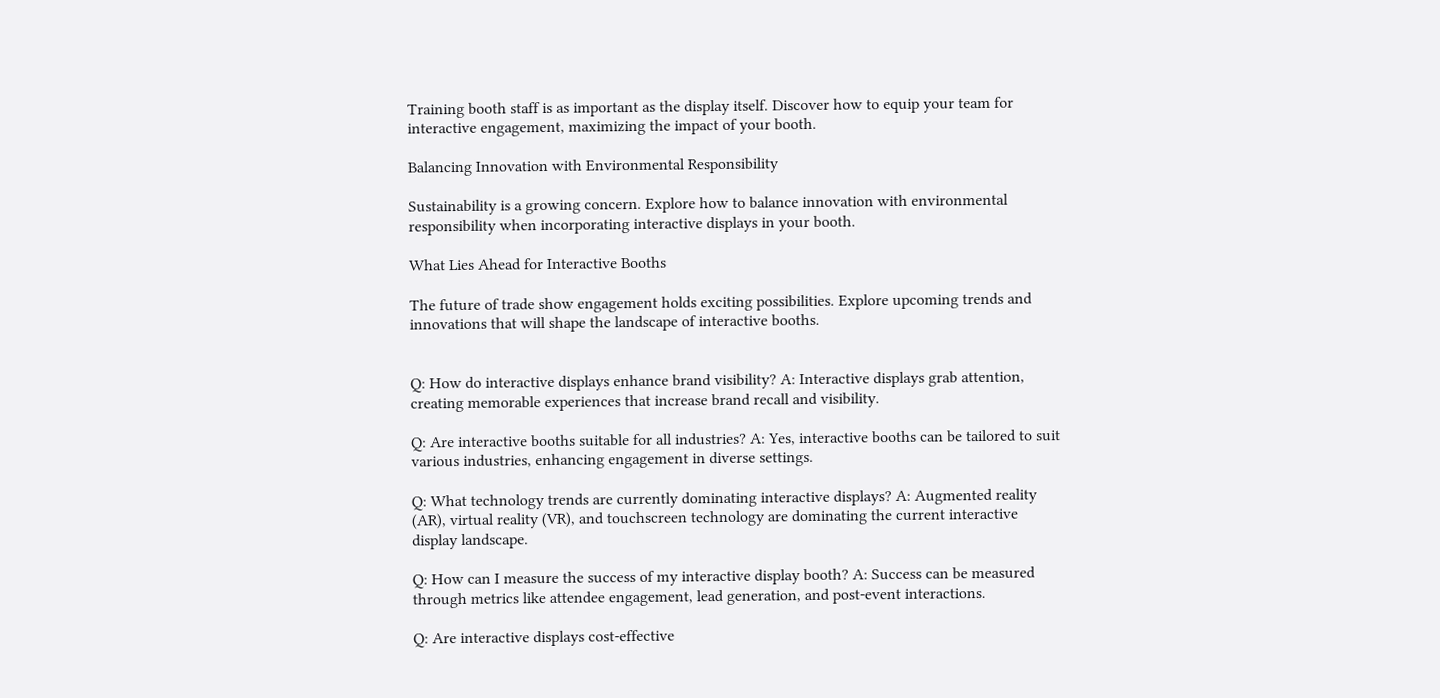Training booth staff is as important as the display itself. Discover how to equip your team for interactive engagement, maximizing the impact of your booth.

Balancing Innovation with Environmental Responsibility

Sustainability is a growing concern. Explore how to balance innovation with environmental responsibility when incorporating interactive displays in your booth.

What Lies Ahead for Interactive Booths

The future of trade show engagement holds exciting possibilities. Explore upcoming trends and innovations that will shape the landscape of interactive booths.


Q: How do interactive displays enhance brand visibility? A: Interactive displays grab attention, creating memorable experiences that increase brand recall and visibility.

Q: Are interactive booths suitable for all industries? A: Yes, interactive booths can be tailored to suit various industries, enhancing engagement in diverse settings.

Q: What technology trends are currently dominating interactive displays? A: Augmented reality (AR), virtual reality (VR), and touchscreen technology are dominating the current interactive display landscape.

Q: How can I measure the success of my interactive display booth? A: Success can be measured through metrics like attendee engagement, lead generation, and post-event interactions.

Q: Are interactive displays cost-effective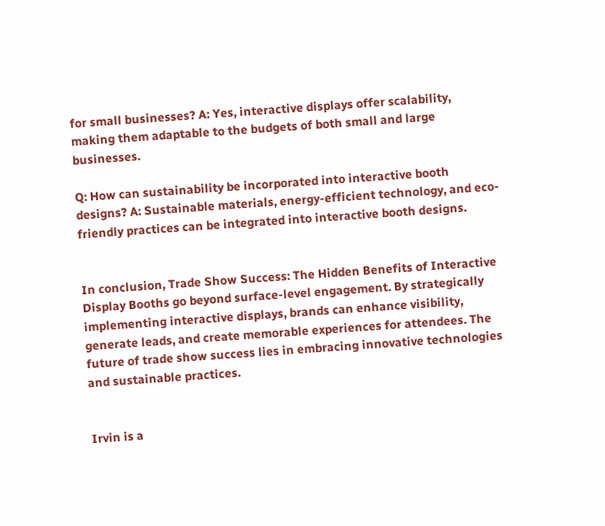for small businesses? A: Yes, interactive displays offer scalability, making them adaptable to the budgets of both small and large businesses.

Q: How can sustainability be incorporated into interactive booth designs? A: Sustainable materials, energy-efficient technology, and eco-friendly practices can be integrated into interactive booth designs.


In conclusion, Trade Show Success: The Hidden Benefits of Interactive Display Booths go beyond surface-level engagement. By strategically implementing interactive displays, brands can enhance visibility, generate leads, and create memorable experiences for attendees. The future of trade show success lies in embracing innovative technologies and sustainable practices.


Irvin is a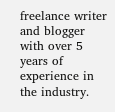freelance writer and blogger with over 5 years of experience in the industry.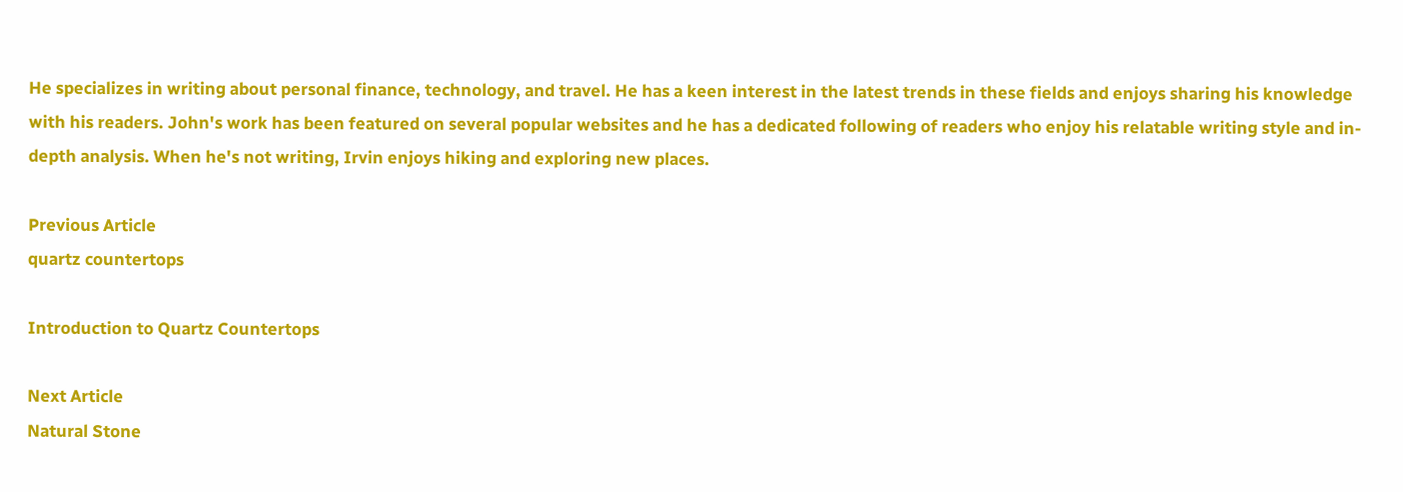He specializes in writing about personal finance, technology, and travel. He has a keen interest in the latest trends in these fields and enjoys sharing his knowledge with his readers. John's work has been featured on several popular websites and he has a dedicated following of readers who enjoy his relatable writing style and in-depth analysis. When he's not writing, Irvin enjoys hiking and exploring new places.

Previous Article
quartz countertops

Introduction to Quartz Countertops

Next Article
Natural Stone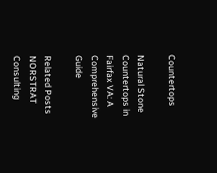Countertops

Natural Stone Countertops in Fairfax VA: A Comprehensive Guide

Related Posts
NORSTRAT Consulting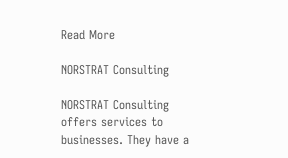Read More

NORSTRAT Consulting

NORSTRAT Consulting offers services to businesses. They have a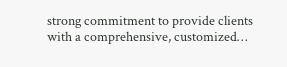strong commitment to provide clients with a comprehensive, customized…